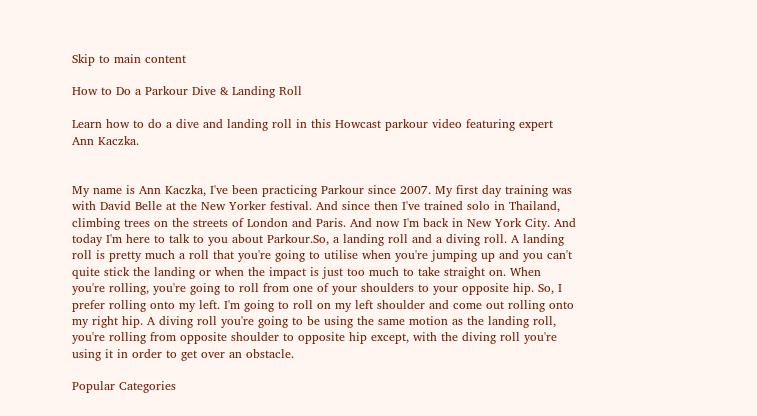Skip to main content

How to Do a Parkour Dive & Landing Roll

Learn how to do a dive and landing roll in this Howcast parkour video featuring expert Ann Kaczka.


My name is Ann Kaczka, I've been practicing Parkour since 2007. My first day training was with David Belle at the New Yorker festival. And since then I've trained solo in Thailand, climbing trees on the streets of London and Paris. And now I'm back in New York City. And today I'm here to talk to you about Parkour.So, a landing roll and a diving roll. A landing roll is pretty much a roll that you're going to utilise when you're jumping up and you can't quite stick the landing or when the impact is just too much to take straight on. When you're rolling, you're going to roll from one of your shoulders to your opposite hip. So, I prefer rolling onto my left. I'm going to roll on my left shoulder and come out rolling onto my right hip. A diving roll you're going to be using the same motion as the landing roll, you're rolling from opposite shoulder to opposite hip except, with the diving roll you're using it in order to get over an obstacle.

Popular Categories